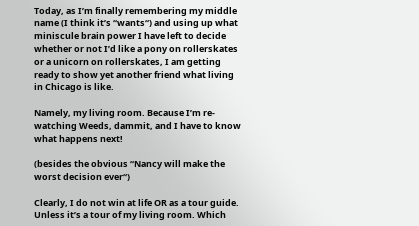Today, as I’m finally remembering my middle name (I think it’s “wants“) and using up what miniscule brain power I have left to decide whether or not I’d like a pony on rollerskates or a unicorn on rollerskates, I am getting ready to show yet another friend what living in Chicago is like.

Namely, my living room. Because I’m re-watching Weeds, dammit, and I have to know what happens next!

(besides the obvious “Nancy will make the worst decision ever“)

Clearly, I do not win at life OR as a tour guide. Unless it’s a tour of my living room. Which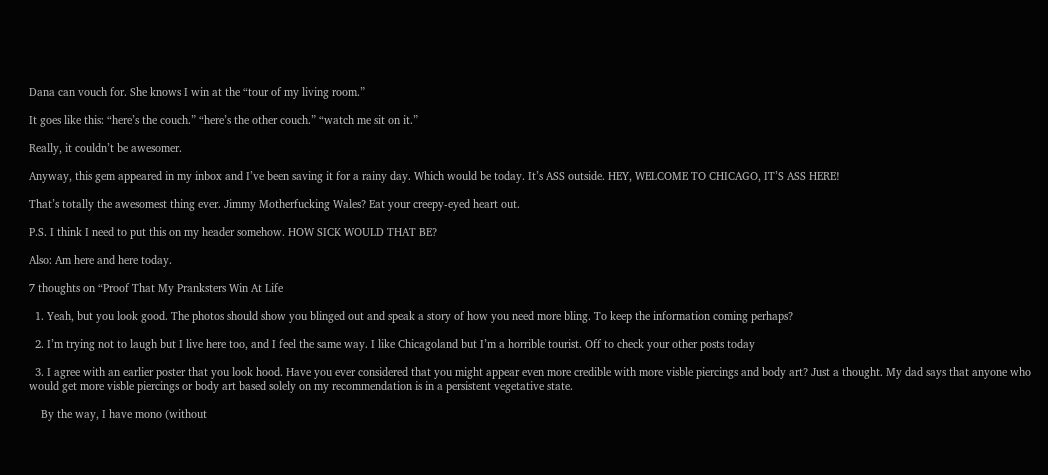Dana can vouch for. She knows I win at the “tour of my living room.”

It goes like this: “here’s the couch.” “here’s the other couch.” “watch me sit on it.”

Really, it couldn’t be awesomer.

Anyway, this gem appeared in my inbox and I’ve been saving it for a rainy day. Which would be today. It’s ASS outside. HEY, WELCOME TO CHICAGO, IT’S ASS HERE!

That’s totally the awesomest thing ever. Jimmy Motherfucking Wales? Eat your creepy-eyed heart out.

P.S. I think I need to put this on my header somehow. HOW SICK WOULD THAT BE?

Also: Am here and here today.

7 thoughts on “Proof That My Pranksters Win At Life

  1. Yeah, but you look good. The photos should show you blinged out and speak a story of how you need more bling. To keep the information coming perhaps?

  2. I’m trying not to laugh but I live here too, and I feel the same way. I like Chicagoland but I’m a horrible tourist. Off to check your other posts today

  3. I agree with an earlier poster that you look hood. Have you ever considered that you might appear even more credible with more visble piercings and body art? Just a thought. My dad says that anyone who would get more visble piercings or body art based solely on my recommendation is in a persistent vegetative state.

    By the way, I have mono (without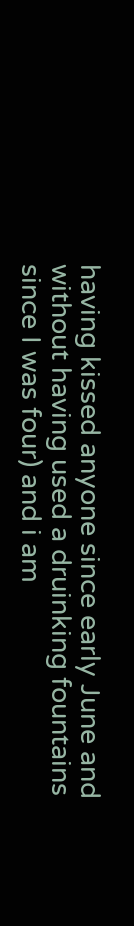having kissed anyone since early June and without having used a druinking fountains since I was four) and i am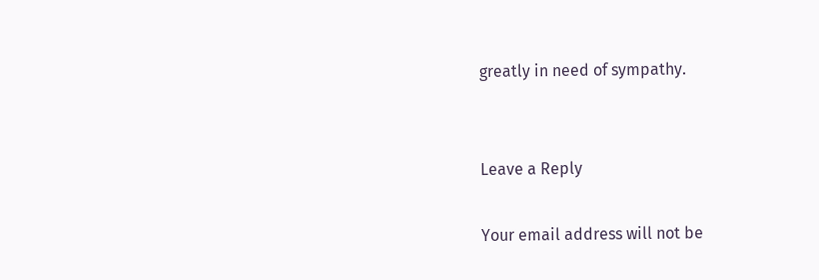greatly in need of sympathy.


Leave a Reply

Your email address will not be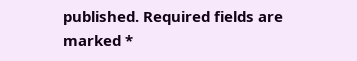published. Required fields are marked *